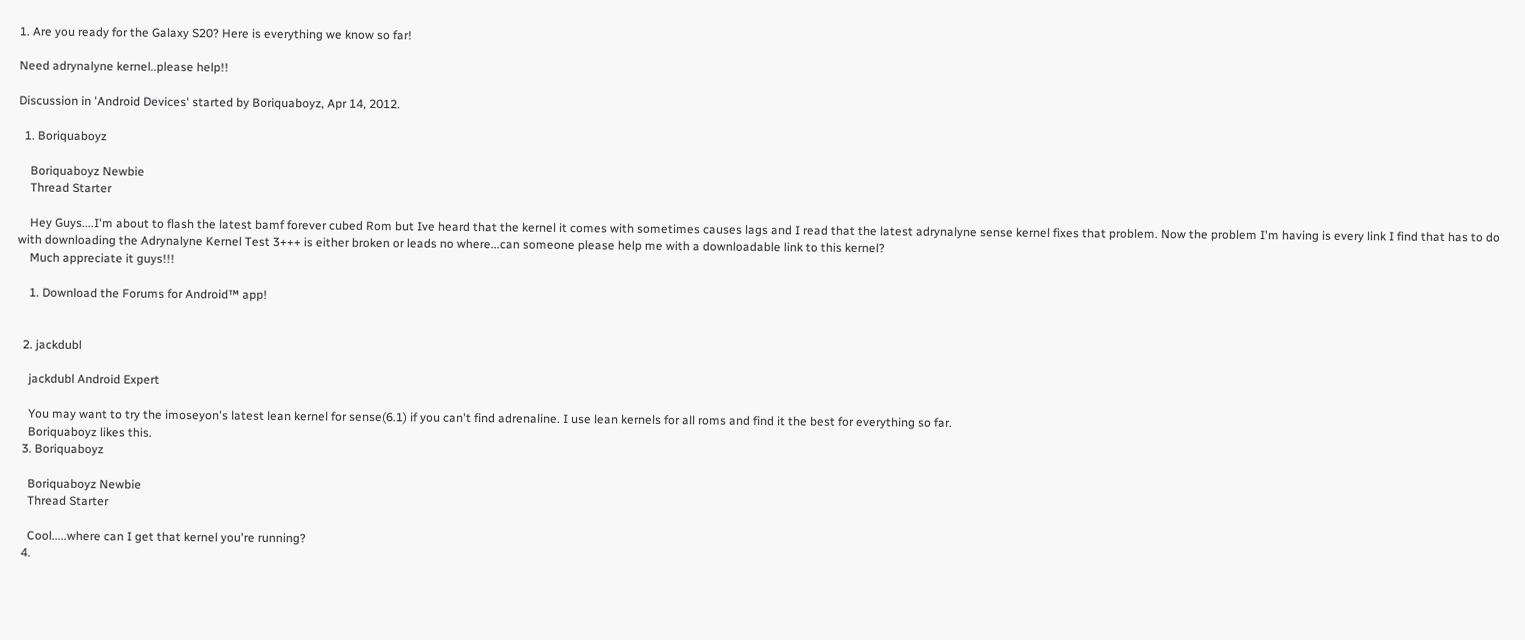1. Are you ready for the Galaxy S20? Here is everything we know so far!

Need adrynalyne kernel..please help!!

Discussion in 'Android Devices' started by Boriquaboyz, Apr 14, 2012.

  1. Boriquaboyz

    Boriquaboyz Newbie
    Thread Starter

    Hey Guys....I'm about to flash the latest bamf forever cubed Rom but Ive heard that the kernel it comes with sometimes causes lags and I read that the latest adrynalyne sense kernel fixes that problem. Now the problem I'm having is every link I find that has to do with downloading the Adrynalyne Kernel Test 3+++ is either broken or leads no where...can someone please help me with a downloadable link to this kernel?
    Much appreciate it guys!!!

    1. Download the Forums for Android™ app!


  2. jackdubl

    jackdubl Android Expert

    You may want to try the imoseyon's latest lean kernel for sense(6.1) if you can't find adrenaline. I use lean kernels for all roms and find it the best for everything so far.
    Boriquaboyz likes this.
  3. Boriquaboyz

    Boriquaboyz Newbie
    Thread Starter

    Cool.....where can I get that kernel you're running?
  4.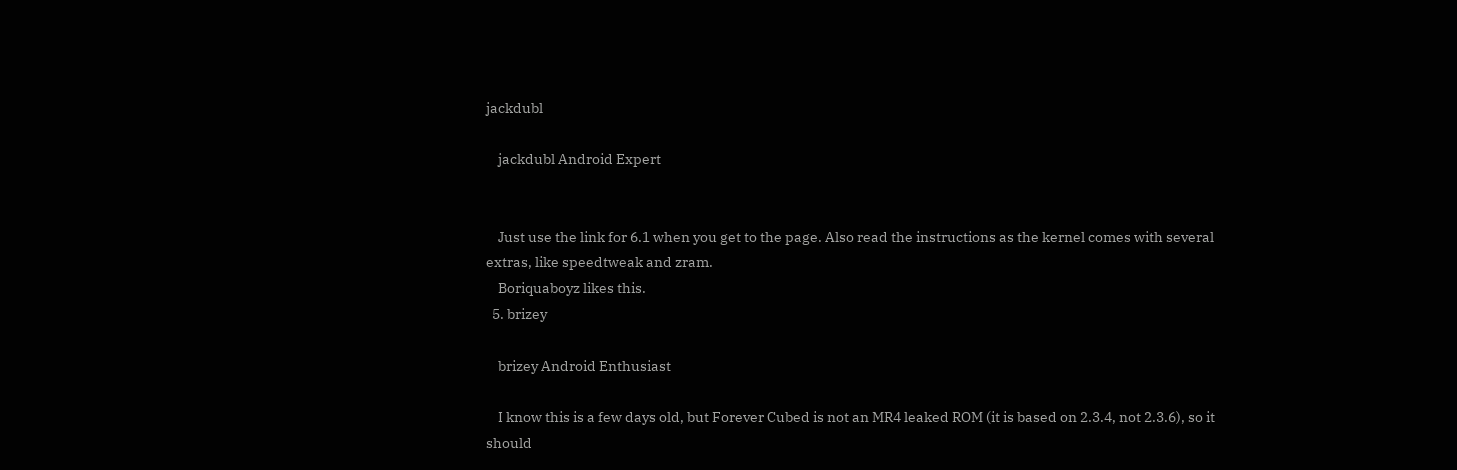jackdubl

    jackdubl Android Expert


    Just use the link for 6.1 when you get to the page. Also read the instructions as the kernel comes with several extras, like speedtweak and zram.
    Boriquaboyz likes this.
  5. brizey

    brizey Android Enthusiast

    I know this is a few days old, but Forever Cubed is not an MR4 leaked ROM (it is based on 2.3.4, not 2.3.6), so it should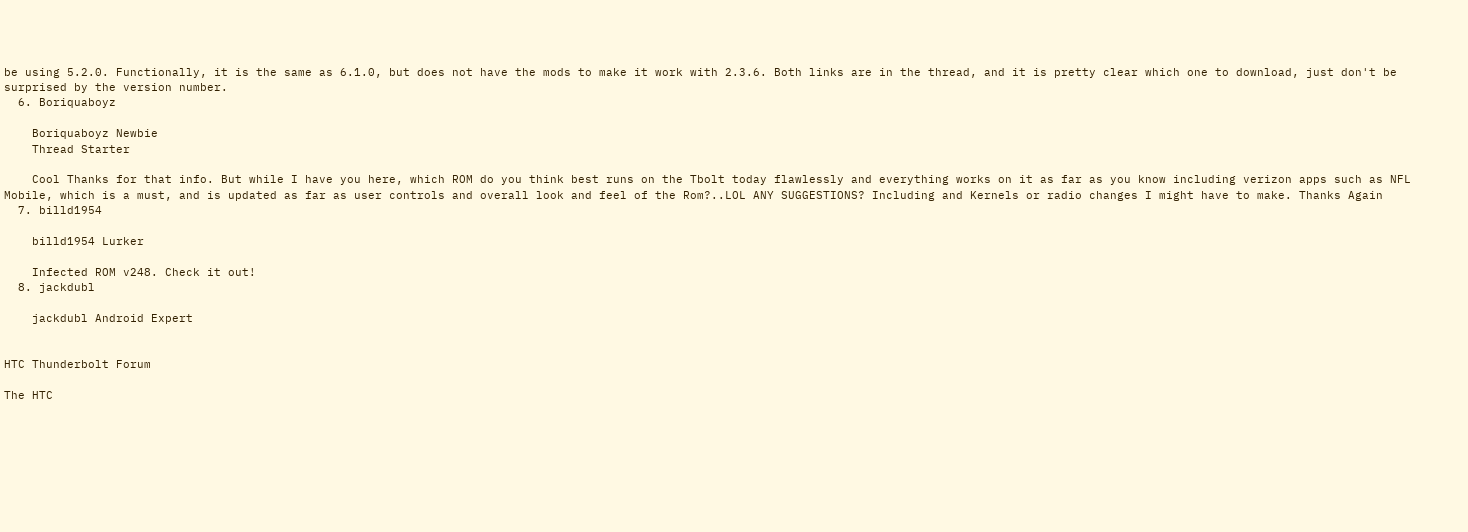be using 5.2.0. Functionally, it is the same as 6.1.0, but does not have the mods to make it work with 2.3.6. Both links are in the thread, and it is pretty clear which one to download, just don't be surprised by the version number.
  6. Boriquaboyz

    Boriquaboyz Newbie
    Thread Starter

    Cool Thanks for that info. But while I have you here, which ROM do you think best runs on the Tbolt today flawlessly and everything works on it as far as you know including verizon apps such as NFL Mobile, which is a must, and is updated as far as user controls and overall look and feel of the Rom?..LOL ANY SUGGESTIONS? Including and Kernels or radio changes I might have to make. Thanks Again
  7. billd1954

    billd1954 Lurker

    Infected ROM v248. Check it out!
  8. jackdubl

    jackdubl Android Expert


HTC Thunderbolt Forum

The HTC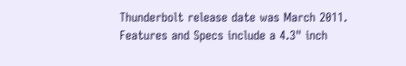Thunderbolt release date was March 2011. Features and Specs include a 4.3" inch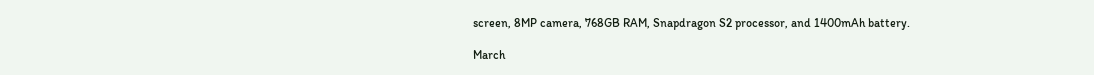screen, 8MP camera, 768GB RAM, Snapdragon S2 processor, and 1400mAh battery.

March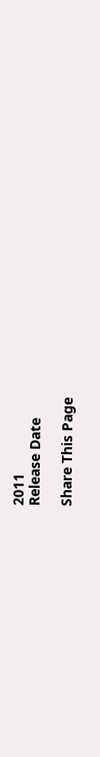2011
Release Date

Share This Page